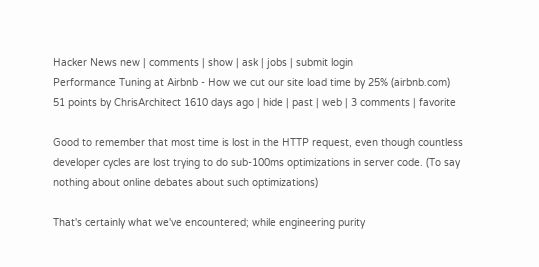Hacker News new | comments | show | ask | jobs | submit login
Performance Tuning at Airbnb - How we cut our site load time by 25% (airbnb.com)
51 points by ChrisArchitect 1610 days ago | hide | past | web | 3 comments | favorite

Good to remember that most time is lost in the HTTP request, even though countless developer cycles are lost trying to do sub-100ms optimizations in server code. (To say nothing about online debates about such optimizations)

That's certainly what we've encountered; while engineering purity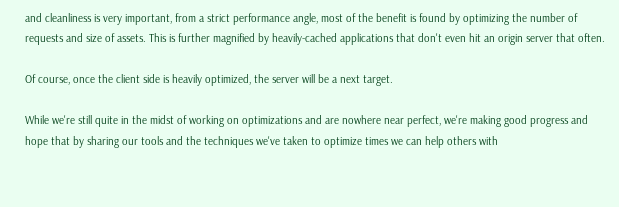and cleanliness is very important, from a strict performance angle, most of the benefit is found by optimizing the number of requests and size of assets. This is further magnified by heavily-cached applications that don't even hit an origin server that often.

Of course, once the client side is heavily optimized, the server will be a next target.

While we're still quite in the midst of working on optimizations and are nowhere near perfect, we're making good progress and hope that by sharing our tools and the techniques we've taken to optimize times we can help others with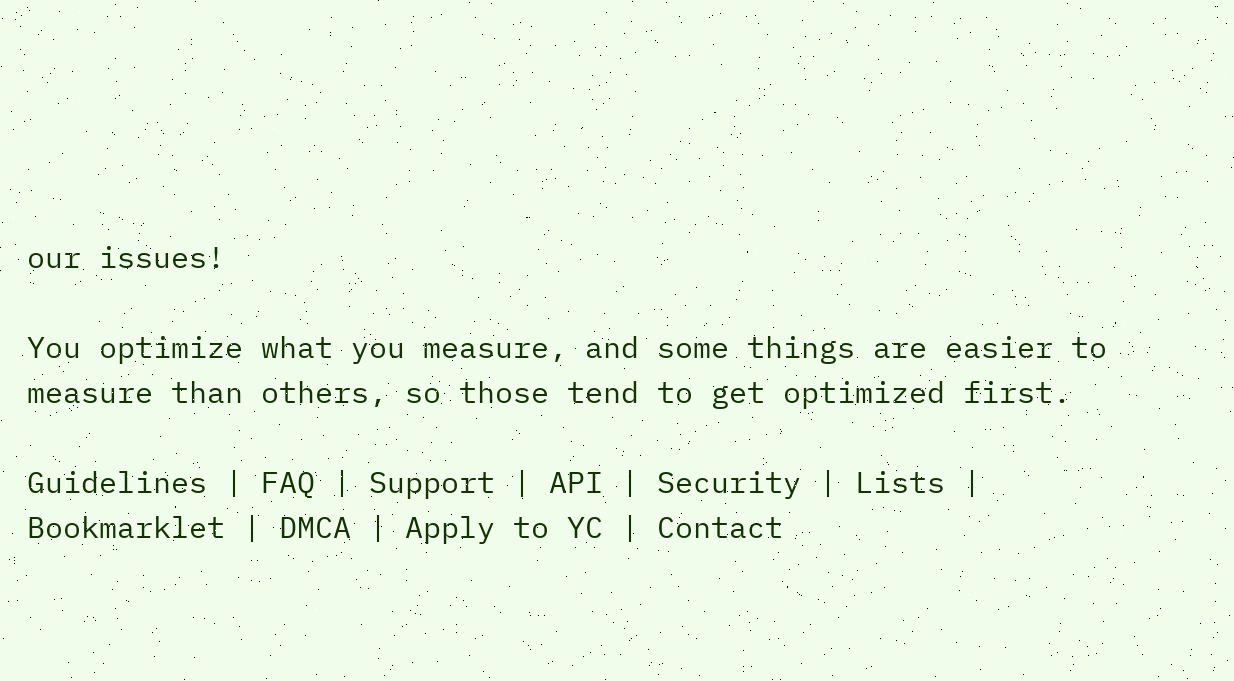our issues!

You optimize what you measure, and some things are easier to measure than others, so those tend to get optimized first.

Guidelines | FAQ | Support | API | Security | Lists | Bookmarklet | DMCA | Apply to YC | Contact